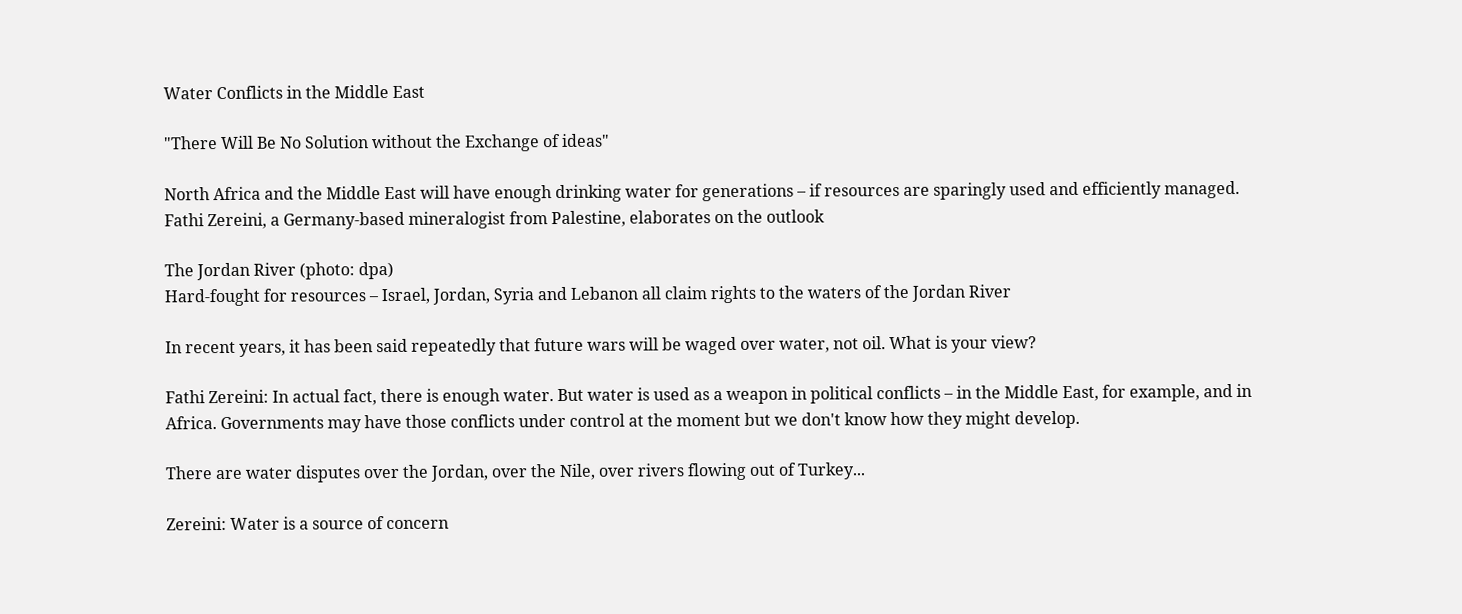Water Conflicts in the Middle East

"There Will Be No Solution without the Exchange of ideas"

North Africa and the Middle East will have enough drinking water for generations – if resources are sparingly used and efficiently managed. Fathi Zereini, a Germany-based mineralogist from Palestine, elaborates on the outlook

The Jordan River (photo: dpa)
Hard-fought for resources – Israel, Jordan, Syria and Lebanon all claim rights to the waters of the Jordan River

In recent years, it has been said repeatedly that future wars will be waged over water, not oil. What is your view?

Fathi Zereini: In actual fact, there is enough water. But water is used as a weapon in political conflicts – in the Middle East, for example, and in Africa. Governments may have those conflicts under control at the moment but we don't know how they might develop.

There are water disputes over the Jordan, over the Nile, over rivers flowing out of Turkey...

Zereini: Water is a source of concern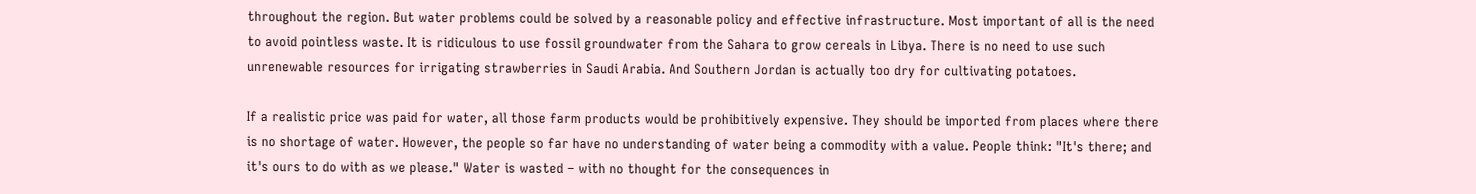throughout the region. But water problems could be solved by a reasonable policy and effective infrastructure. Most important of all is the need to avoid pointless waste. It is ridiculous to use fossil groundwater from the Sahara to grow cereals in Libya. There is no need to use such unrenewable resources for irrigating strawberries in Saudi Arabia. And Southern Jordan is actually too dry for cultivating potatoes.

If a realistic price was paid for water, all those farm products would be prohibitively expensive. They should be imported from places where there is no shortage of water. However, the people so far have no understanding of water being a commodity with a value. People think: "It's there; and it's ours to do with as we please." Water is wasted – with no thought for the consequences in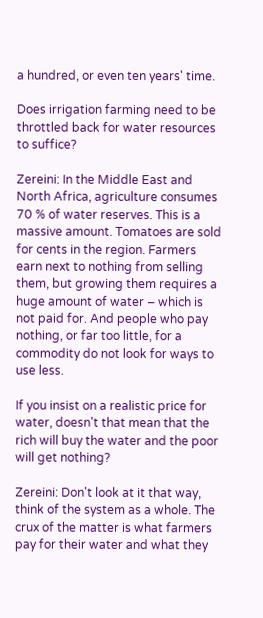a hundred, or even ten years' time.

Does irrigation farming need to be throttled back for water resources to suffice?

Zereini: In the Middle East and North Africa, agriculture consumes 70 % of water reserves. This is a massive amount. Tomatoes are sold for cents in the region. Farmers earn next to nothing from selling them, but growing them requires a huge amount of water – which is not paid for. And people who pay nothing, or far too little, for a commodity do not look for ways to use less.

If you insist on a realistic price for water, doesn't that mean that the rich will buy the water and the poor will get nothing?

Zereini: Don't look at it that way, think of the system as a whole. The crux of the matter is what farmers pay for their water and what they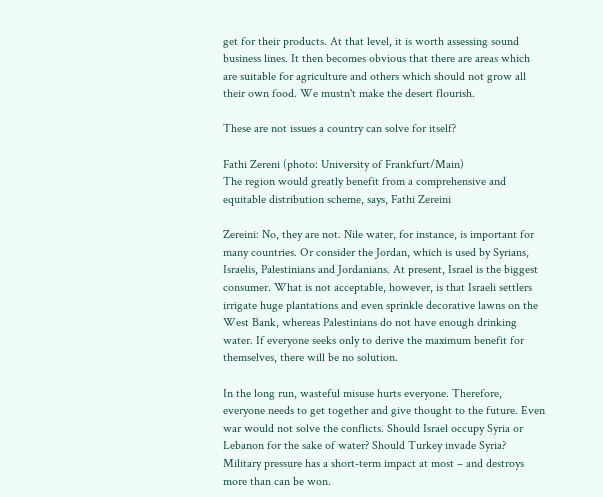get for their products. At that level, it is worth assessing sound business lines. It then becomes obvious that there are areas which are suitable for agriculture and others which should not grow all their own food. We mustn't make the desert flourish.

These are not issues a country can solve for itself?

Fathi Zereni (photo: University of Frankfurt/Main)
The region would greatly benefit from a comprehensive and equitable distribution scheme, says, Fathi Zereini

Zereini: No, they are not. Nile water, for instance, is important for many countries. Or consider the Jordan, which is used by Syrians, Israelis, Palestinians and Jordanians. At present, Israel is the biggest consumer. What is not acceptable, however, is that Israeli settlers irrigate huge plantations and even sprinkle decorative lawns on the West Bank, whereas Palestinians do not have enough drinking water. If everyone seeks only to derive the maximum benefit for themselves, there will be no solution.

In the long run, wasteful misuse hurts everyone. Therefore, everyone needs to get together and give thought to the future. Even war would not solve the conflicts. Should Israel occupy Syria or Lebanon for the sake of water? Should Turkey invade Syria? Military pressure has a short-term impact at most – and destroys more than can be won.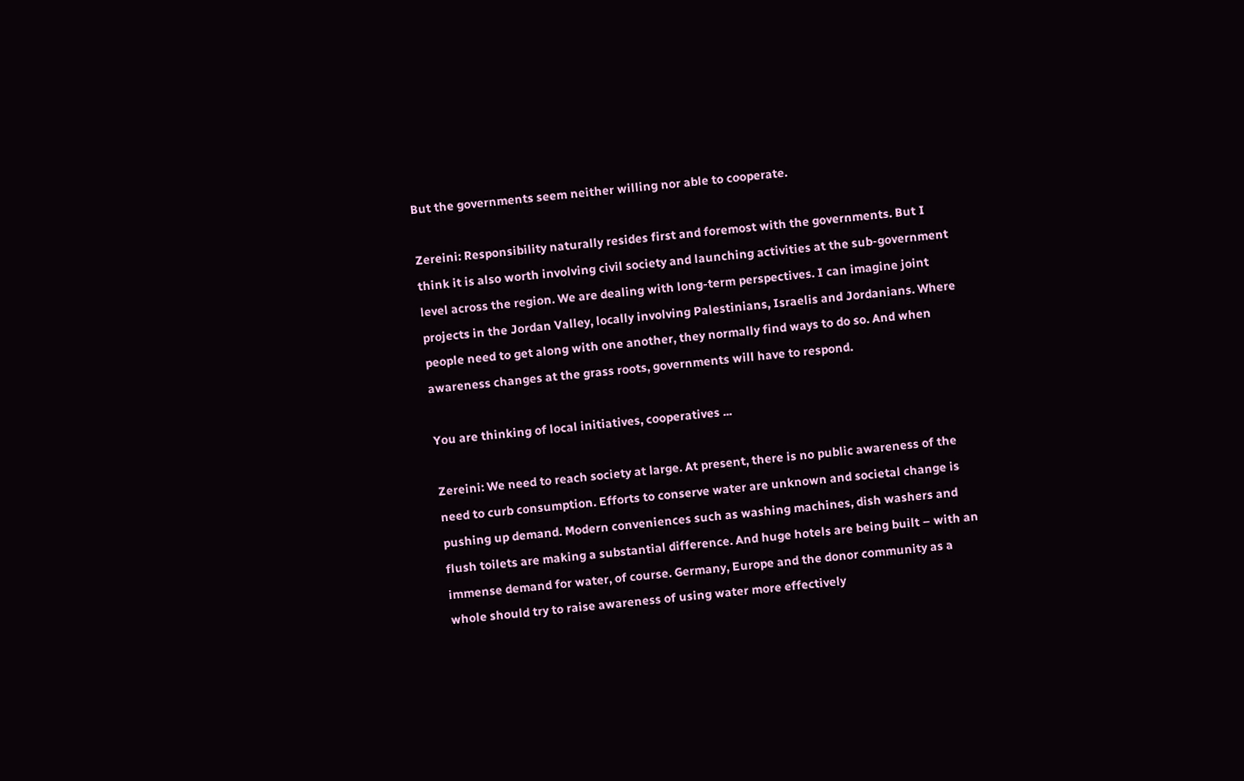But the governments seem neither willing nor able to cooperate.

Zereini: Responsibility naturally resides first and foremost with the governments. But I think it is also worth involving civil society and launching activities at the sub-government level across the region. We are dealing with long-term perspectives. I can imagine joint projects in the Jordan Valley, locally involving Palestinians, Israelis and Jordanians. Where people need to get along with one another, they normally find ways to do so. And when awareness changes at the grass roots, governments will have to respond.

You are thinking of local initiatives, cooperatives ...

Zereini: We need to reach society at large. At present, there is no public awareness of the need to curb consumption. Efforts to conserve water are unknown and societal change is pushing up demand. Modern conveniences such as washing machines, dish washers and flush toilets are making a substantial difference. And huge hotels are being built – with an immense demand for water, of course. Germany, Europe and the donor community as a whole should try to raise awareness of using water more effectively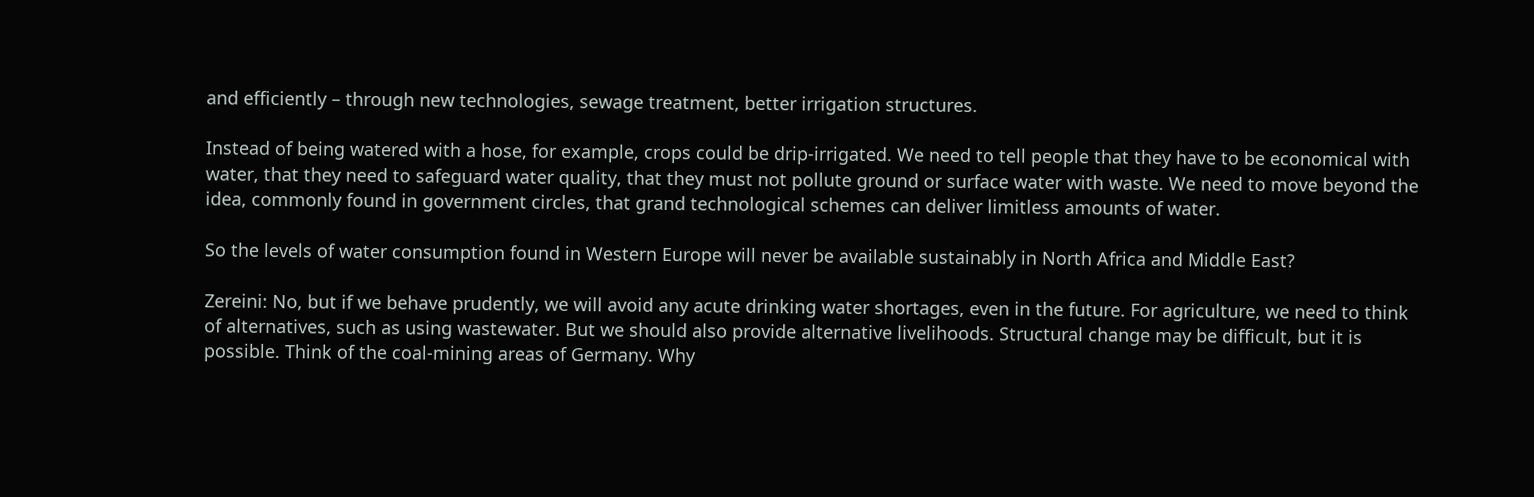and efficiently – through new technologies, sewage treatment, better irrigation structures.

Instead of being watered with a hose, for example, crops could be drip-irrigated. We need to tell people that they have to be economical with water, that they need to safeguard water quality, that they must not pollute ground or surface water with waste. We need to move beyond the idea, commonly found in government circles, that grand technological schemes can deliver limitless amounts of water.

So the levels of water consumption found in Western Europe will never be available sustainably in North Africa and Middle East?

Zereini: No, but if we behave prudently, we will avoid any acute drinking water shortages, even in the future. For agriculture, we need to think of alternatives, such as using wastewater. But we should also provide alternative livelihoods. Structural change may be difficult, but it is possible. Think of the coal-mining areas of Germany. Why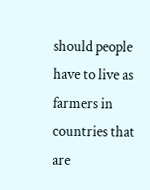should people have to live as farmers in countries that are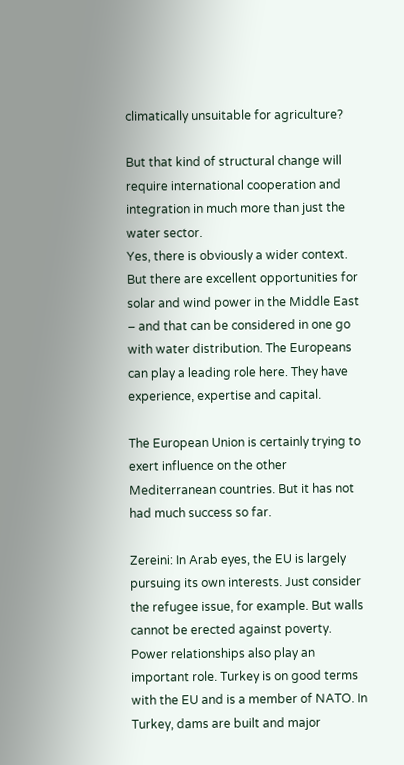climatically unsuitable for agriculture?

But that kind of structural change will require international cooperation and integration in much more than just the water sector.
Yes, there is obviously a wider context. But there are excellent opportunities for solar and wind power in the Middle East – and that can be considered in one go with water distribution. The Europeans can play a leading role here. They have experience, expertise and capital.

The European Union is certainly trying to exert influence on the other Mediterranean countries. But it has not had much success so far.

Zereini: In Arab eyes, the EU is largely pursuing its own interests. Just consider the refugee issue, for example. But walls cannot be erected against poverty. Power relationships also play an important role. Turkey is on good terms with the EU and is a member of NATO. In Turkey, dams are built and major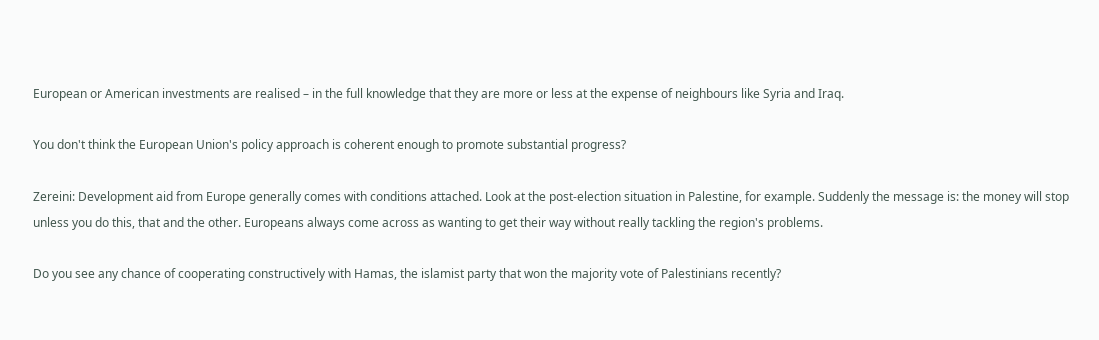European or American investments are realised – in the full knowledge that they are more or less at the expense of neighbours like Syria and Iraq.

You don't think the European Union's policy approach is coherent enough to promote substantial progress?

Zereini: Development aid from Europe generally comes with conditions attached. Look at the post-election situation in Palestine, for example. Suddenly the message is: the money will stop unless you do this, that and the other. Europeans always come across as wanting to get their way without really tackling the region's problems.

Do you see any chance of cooperating constructively with Hamas, the islamist party that won the majority vote of Palestinians recently?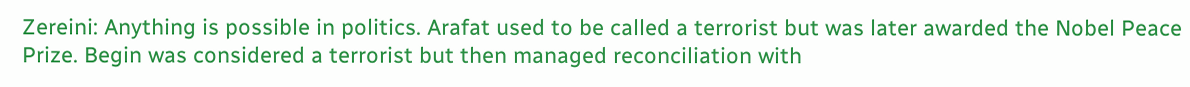Zereini: Anything is possible in politics. Arafat used to be called a terrorist but was later awarded the Nobel Peace Prize. Begin was considered a terrorist but then managed reconciliation with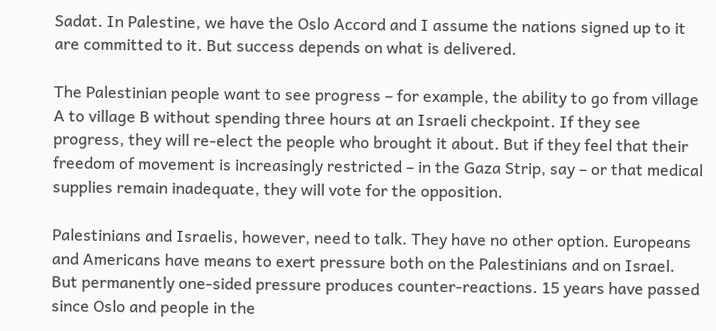Sadat. In Palestine, we have the Oslo Accord and I assume the nations signed up to it are committed to it. But success depends on what is delivered.

The Palestinian people want to see progress – for example, the ability to go from village A to village B without spending three hours at an Israeli checkpoint. If they see progress, they will re-elect the people who brought it about. But if they feel that their freedom of movement is increasingly restricted – in the Gaza Strip, say – or that medical supplies remain inadequate, they will vote for the opposition.

Palestinians and Israelis, however, need to talk. They have no other option. Europeans and Americans have means to exert pressure both on the Palestinians and on Israel. But permanently one-sided pressure produces counter-reactions. 15 years have passed since Oslo and people in the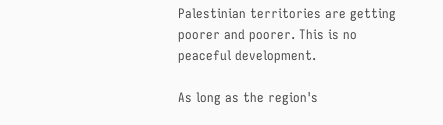Palestinian territories are getting poorer and poorer. This is no peaceful development.

As long as the region's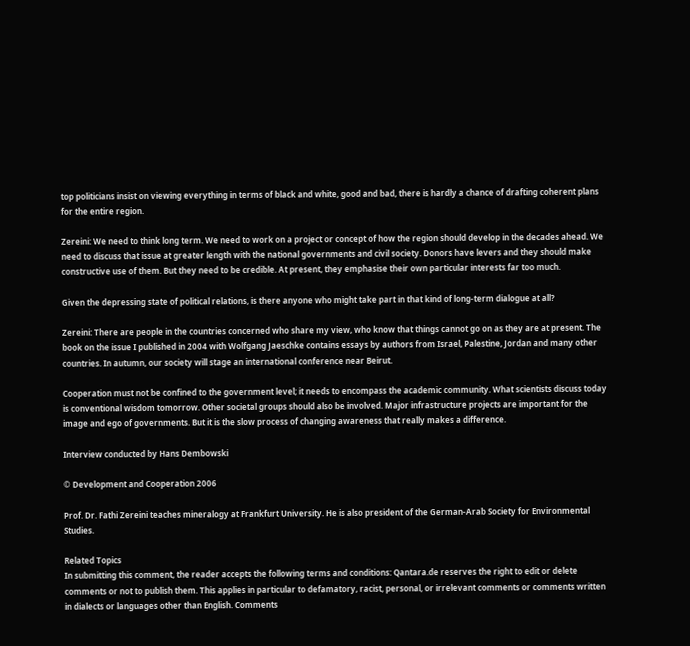top politicians insist on viewing everything in terms of black and white, good and bad, there is hardly a chance of drafting coherent plans for the entire region.

Zereini: We need to think long term. We need to work on a project or concept of how the region should develop in the decades ahead. We need to discuss that issue at greater length with the national governments and civil society. Donors have levers and they should make constructive use of them. But they need to be credible. At present, they emphasise their own particular interests far too much.

Given the depressing state of political relations, is there anyone who might take part in that kind of long-term dialogue at all?

Zereini: There are people in the countries concerned who share my view, who know that things cannot go on as they are at present. The book on the issue I published in 2004 with Wolfgang Jaeschke contains essays by authors from Israel, Palestine, Jordan and many other countries. In autumn, our society will stage an international conference near Beirut.

Cooperation must not be confined to the government level; it needs to encompass the academic community. What scientists discuss today is conventional wisdom tomorrow. Other societal groups should also be involved. Major infrastructure projects are important for the image and ego of governments. But it is the slow process of changing awareness that really makes a difference.

Interview conducted by Hans Dembowski

© Development and Cooperation 2006

Prof. Dr. Fathi Zereini teaches mineralogy at Frankfurt University. He is also president of the German-Arab Society for Environmental Studies.

Related Topics
In submitting this comment, the reader accepts the following terms and conditions: Qantara.de reserves the right to edit or delete comments or not to publish them. This applies in particular to defamatory, racist, personal, or irrelevant comments or comments written in dialects or languages other than English. Comments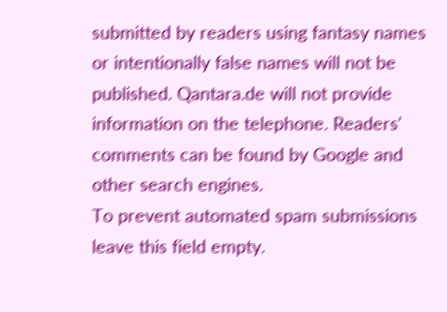submitted by readers using fantasy names or intentionally false names will not be published. Qantara.de will not provide information on the telephone. Readers' comments can be found by Google and other search engines.
To prevent automated spam submissions leave this field empty.